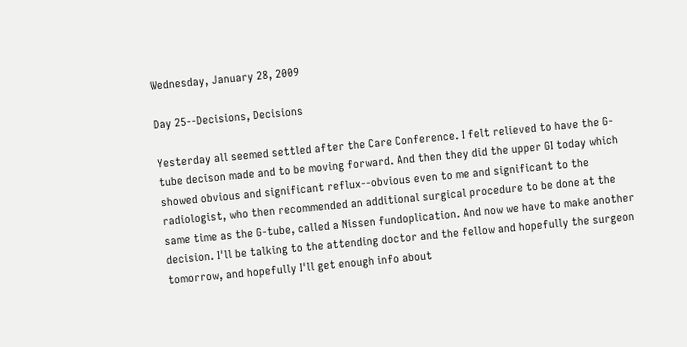Wednesday, January 28, 2009

Day 25--Decisions, Decisions

Yesterday all seemed settled after the Care Conference. I felt relieved to have the G-tube decison made and to be moving forward. And then they did the upper GI today which showed obvious and significant reflux--obvious even to me and significant to the radiologist, who then recommended an additional surgical procedure to be done at the same time as the G-tube, called a Nissen fundoplication. And now we have to make another decision. I'll be talking to the attending doctor and the fellow and hopefully the surgeon tomorrow, and hopefully I'll get enough info about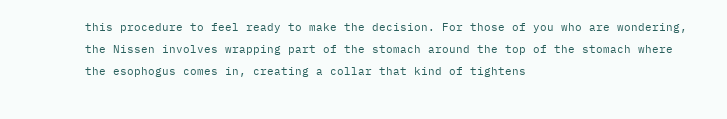this procedure to feel ready to make the decision. For those of you who are wondering, the Nissen involves wrapping part of the stomach around the top of the stomach where the esophogus comes in, creating a collar that kind of tightens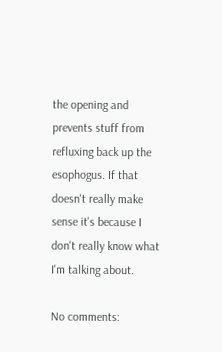the opening and prevents stuff from refluxing back up the esophogus. If that doesn't really make sense it's because I don't really know what I'm talking about.

No comments: